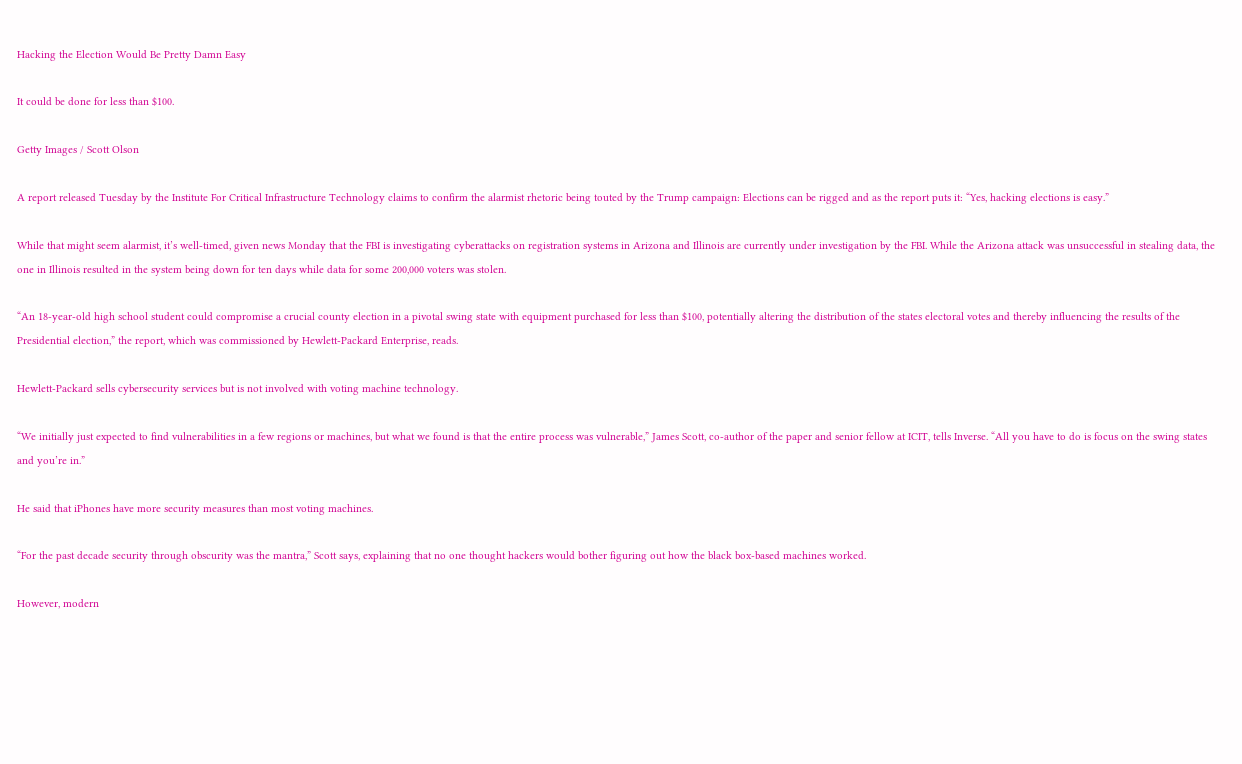Hacking the Election Would Be Pretty Damn Easy

It could be done for less than $100.

Getty Images / Scott Olson

A report released Tuesday by the Institute For Critical Infrastructure Technology claims to confirm the alarmist rhetoric being touted by the Trump campaign: Elections can be rigged and as the report puts it: “Yes, hacking elections is easy.”

While that might seem alarmist, it’s well-timed, given news Monday that the FBI is investigating cyberattacks on registration systems in Arizona and Illinois are currently under investigation by the FBI. While the Arizona attack was unsuccessful in stealing data, the one in Illinois resulted in the system being down for ten days while data for some 200,000 voters was stolen.

“An 18-year-old high school student could compromise a crucial county election in a pivotal swing state with equipment purchased for less than $100, potentially altering the distribution of the states electoral votes and thereby influencing the results of the Presidential election,” the report, which was commissioned by Hewlett-Packard Enterprise, reads.

Hewlett-Packard sells cybersecurity services but is not involved with voting machine technology.

“We initially just expected to find vulnerabilities in a few regions or machines, but what we found is that the entire process was vulnerable,” James Scott, co-author of the paper and senior fellow at ICIT, tells Inverse. “All you have to do is focus on the swing states and you’re in.”

He said that iPhones have more security measures than most voting machines.

“For the past decade security through obscurity was the mantra,” Scott says, explaining that no one thought hackers would bother figuring out how the black box-based machines worked.

However, modern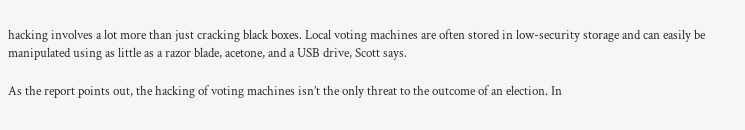hacking involves a lot more than just cracking black boxes. Local voting machines are often stored in low-security storage and can easily be manipulated using as little as a razor blade, acetone, and a USB drive, Scott says.

As the report points out, the hacking of voting machines isn’t the only threat to the outcome of an election. In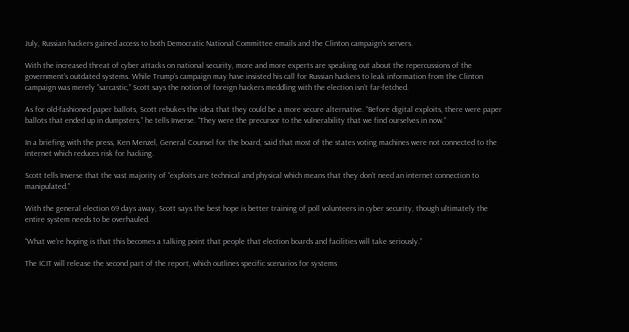July, Russian hackers gained access to both Democratic National Committee emails and the Clinton campaign’s servers.

With the increased threat of cyber attacks on national security, more and more experts are speaking out about the repercussions of the government’s outdated systems. While Trump’s campaign may have insisted his call for Russian hackers to leak information from the Clinton campaign was merely “sarcastic,” Scott says the notion of foreign hackers meddling with the election isn’t far-fetched.

As for old-fashioned paper ballots, Scott rebukes the idea that they could be a more secure alternative. “Before digital exploits, there were paper ballots that ended up in dumpsters,” he tells Inverse. “They were the precursor to the vulnerability that we find ourselves in now.”

In a briefing with the press, Ken Menzel, General Counsel for the board, said that most of the states voting machines were not connected to the internet which reduces risk for hacking.

Scott tells Inverse that the vast majority of “exploits are technical and physical which means that they don’t need an internet connection to manipulated.”

With the general election 69 days away, Scott says the best hope is better training of poll volunteers in cyber security, though ultimately the entire system needs to be overhauled.

“What we’re hoping is that this becomes a talking point that people that election boards and facilities will take seriously.”

The ICIT will release the second part of the report, which outlines specific scenarios for systems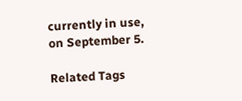currently in use, on September 5.

Related Tags